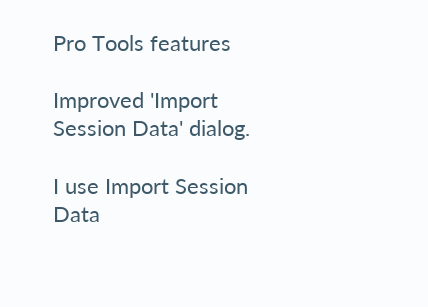Pro Tools features

Improved 'Import Session Data' dialog.

I use Import Session Data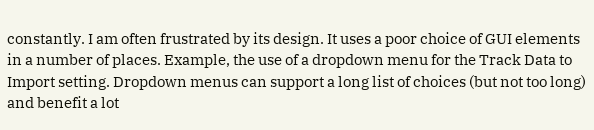constantly. I am often frustrated by its design. It uses a poor choice of GUI elements in a number of places. Example, the use of a dropdown menu for the Track Data to Import setting. Dropdown menus can support a long list of choices (but not too long) and benefit a lot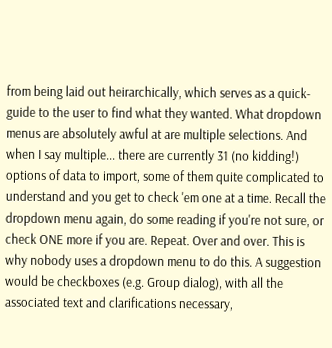from being laid out heirarchically, which serves as a quick-guide to the user to find what they wanted. What dropdown menus are absolutely awful at are multiple selections. And when I say multiple... there are currently 31 (no kidding!) options of data to import, some of them quite complicated to understand and you get to check 'em one at a time. Recall the dropdown menu again, do some reading if you're not sure, or check ONE more if you are. Repeat. Over and over. This is why nobody uses a dropdown menu to do this. A suggestion would be checkboxes (e.g. Group dialog), with all the associated text and clarifications necessary,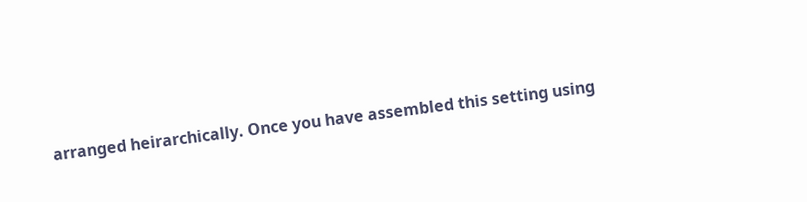arranged heirarchically. Once you have assembled this setting using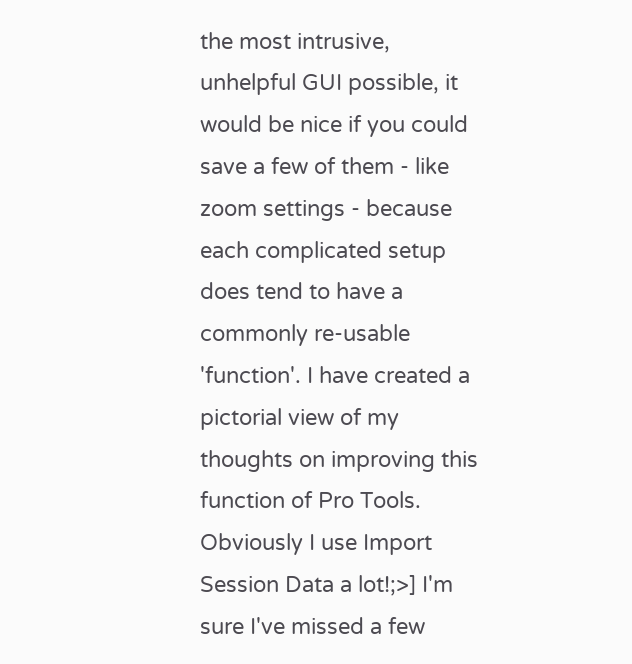the most intrusive, unhelpful GUI possible, it would be nice if you could save a few of them - like zoom settings - because each complicated setup does tend to have a commonly re-usable 'function'. I have created a pictorial view of my thoughts on improving this function of Pro Tools. Obviously I use Import Session Data a lot!;>] I'm sure I've missed a few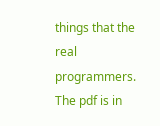things that the real programmers. The pdf is in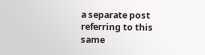a separate post referring to this same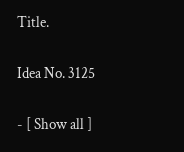Title.


Idea No. 3125


- [ Show all ]